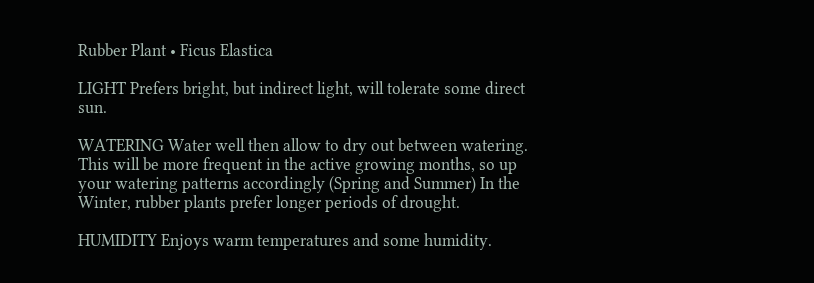Rubber Plant • Ficus Elastica

LIGHT Prefers bright, but indirect light, will tolerate some direct sun.

WATERING Water well then allow to dry out between watering. This will be more frequent in the active growing months, so up your watering patterns accordingly (Spring and Summer) In the Winter, rubber plants prefer longer periods of drought.

HUMIDITY Enjoys warm temperatures and some humidity.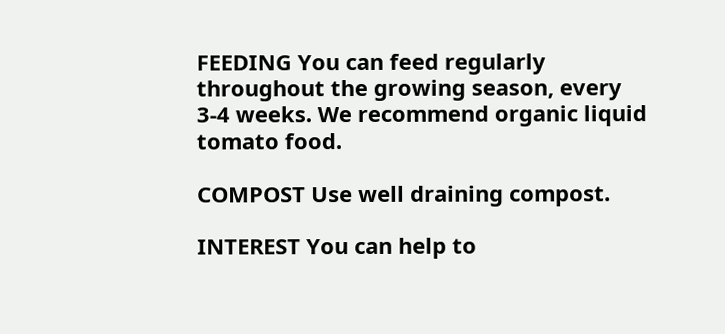FEEDING You can feed regularly throughout the growing season, every 3-4 weeks. We recommend organic liquid tomato food.

COMPOST Use well draining compost.

INTEREST You can help to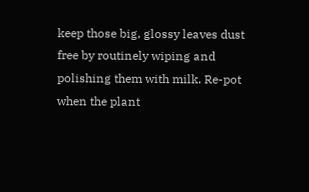keep those big, glossy leaves dust free by routinely wiping and polishing them with milk. Re-pot when the plant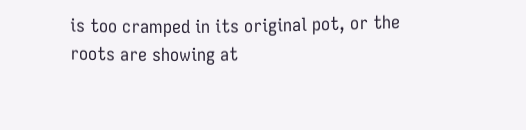is too cramped in its original pot, or the roots are showing at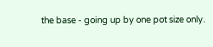the base - going up by one pot size only.